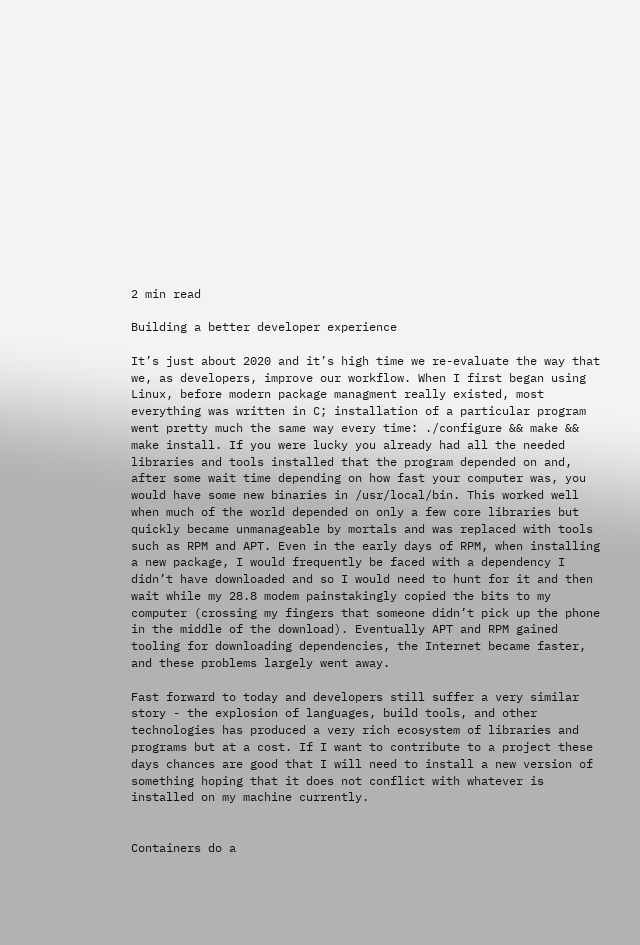2 min read

Building a better developer experience

It’s just about 2020 and it’s high time we re-evaluate the way that we, as developers, improve our workflow. When I first began using Linux, before modern package managment really existed, most everything was written in C; installation of a particular program went pretty much the same way every time: ./configure && make && make install. If you were lucky you already had all the needed libraries and tools installed that the program depended on and, after some wait time depending on how fast your computer was, you would have some new binaries in /usr/local/bin. This worked well when much of the world depended on only a few core libraries but quickly became unmanageable by mortals and was replaced with tools such as RPM and APT. Even in the early days of RPM, when installing a new package, I would frequently be faced with a dependency I didn’t have downloaded and so I would need to hunt for it and then wait while my 28.8 modem painstakingly copied the bits to my computer (crossing my fingers that someone didn’t pick up the phone in the middle of the download). Eventually APT and RPM gained tooling for downloading dependencies, the Internet became faster, and these problems largely went away.

Fast forward to today and developers still suffer a very similar story - the explosion of languages, build tools, and other technologies has produced a very rich ecosystem of libraries and programs but at a cost. If I want to contribute to a project these days chances are good that I will need to install a new version of something hoping that it does not conflict with whatever is installed on my machine currently.


Containers do a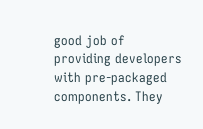good job of providing developers with pre-packaged components. They